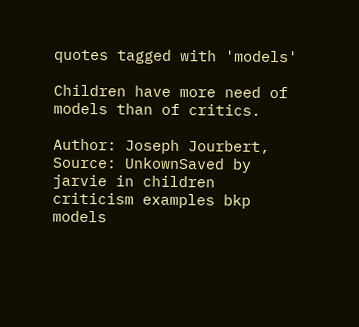quotes tagged with 'models'

Children have more need of models than of critics.

Author: Joseph Jourbert, Source: UnkownSaved by jarvie in children criticism examples bkp models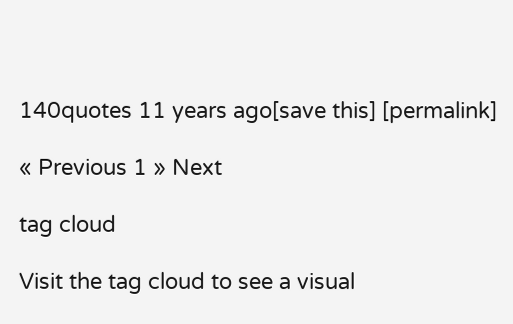140quotes 11 years ago[save this] [permalink]

« Previous 1 » Next

tag cloud

Visit the tag cloud to see a visual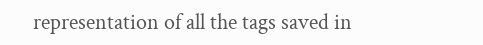representation of all the tags saved in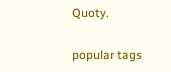Quoty.

popular tags